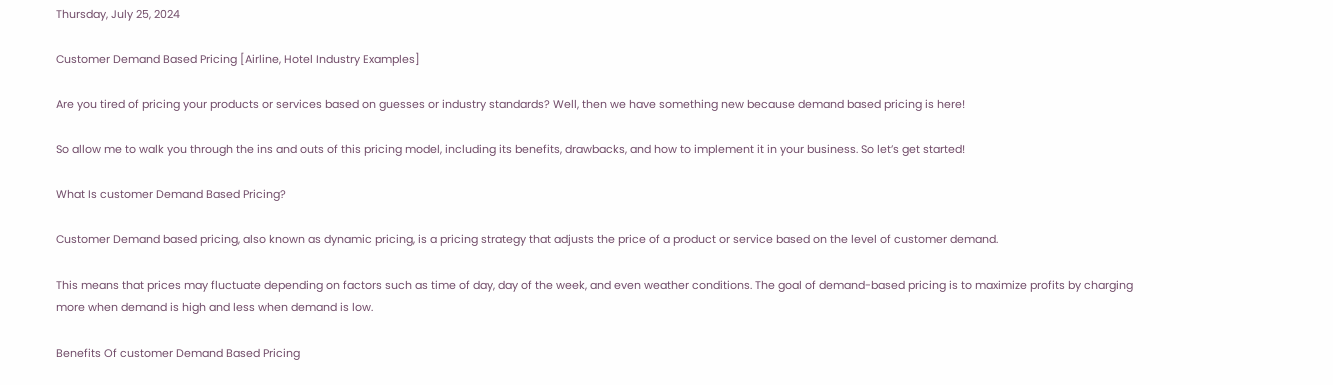Thursday, July 25, 2024

Customer Demand Based Pricing [Airline, Hotel Industry Examples]

Are you tired of pricing your products or services based on guesses or industry standards? Well, then we have something new because demand based pricing is here!

So allow me to walk you through the ins and outs of this pricing model, including its benefits, drawbacks, and how to implement it in your business. So let’s get started!

What Is customer Demand Based Pricing?

Customer Demand based pricing, also known as dynamic pricing, is a pricing strategy that adjusts the price of a product or service based on the level of customer demand.

This means that prices may fluctuate depending on factors such as time of day, day of the week, and even weather conditions. The goal of demand-based pricing is to maximize profits by charging more when demand is high and less when demand is low.

Benefits Of customer Demand Based Pricing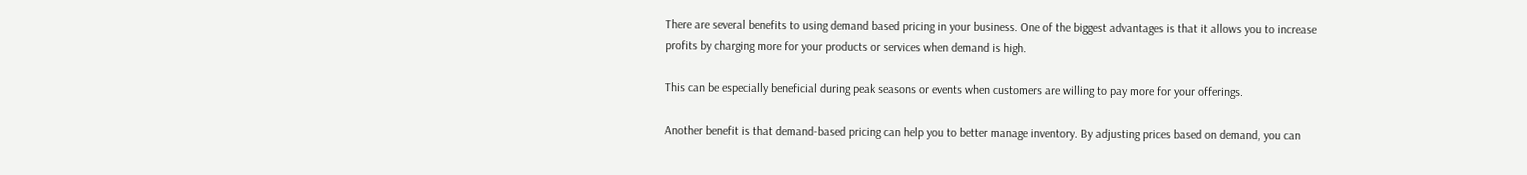There are several benefits to using demand based pricing in your business. One of the biggest advantages is that it allows you to increase profits by charging more for your products or services when demand is high.

This can be especially beneficial during peak seasons or events when customers are willing to pay more for your offerings.

Another benefit is that demand-based pricing can help you to better manage inventory. By adjusting prices based on demand, you can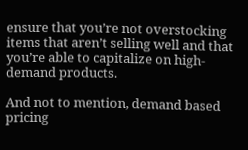ensure that you’re not overstocking items that aren’t selling well and that you’re able to capitalize on high-demand products.

And not to mention, demand based pricing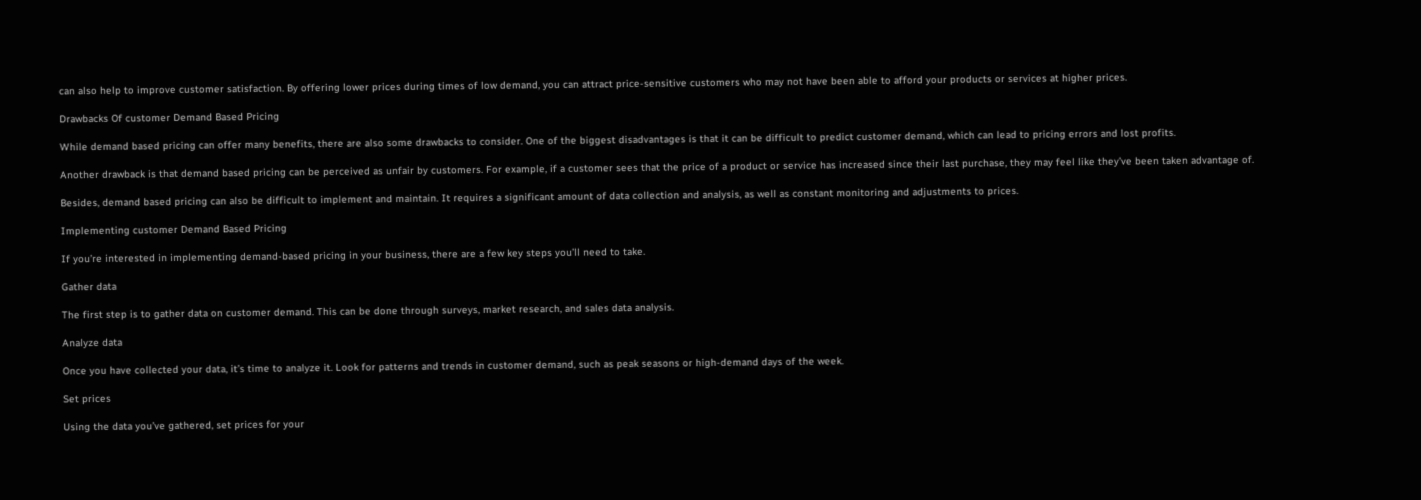can also help to improve customer satisfaction. By offering lower prices during times of low demand, you can attract price-sensitive customers who may not have been able to afford your products or services at higher prices.

Drawbacks Of customer Demand Based Pricing

While demand based pricing can offer many benefits, there are also some drawbacks to consider. One of the biggest disadvantages is that it can be difficult to predict customer demand, which can lead to pricing errors and lost profits.

Another drawback is that demand based pricing can be perceived as unfair by customers. For example, if a customer sees that the price of a product or service has increased since their last purchase, they may feel like they’ve been taken advantage of.

Besides, demand based pricing can also be difficult to implement and maintain. It requires a significant amount of data collection and analysis, as well as constant monitoring and adjustments to prices.

Implementing customer Demand Based Pricing

If you’re interested in implementing demand-based pricing in your business, there are a few key steps you’ll need to take.

Gather data

The first step is to gather data on customer demand. This can be done through surveys, market research, and sales data analysis.

Analyze data

Once you have collected your data, it’s time to analyze it. Look for patterns and trends in customer demand, such as peak seasons or high-demand days of the week.

Set prices

Using the data you’ve gathered, set prices for your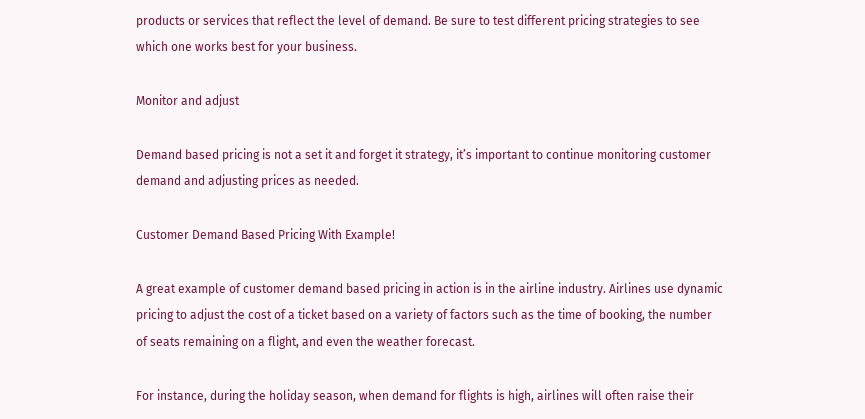products or services that reflect the level of demand. Be sure to test different pricing strategies to see which one works best for your business.

Monitor and adjust

Demand based pricing is not a set it and forget it strategy, it’s important to continue monitoring customer demand and adjusting prices as needed.

Customer Demand Based Pricing With Example!

A great example of customer demand based pricing in action is in the airline industry. Airlines use dynamic pricing to adjust the cost of a ticket based on a variety of factors such as the time of booking, the number of seats remaining on a flight, and even the weather forecast.

For instance, during the holiday season, when demand for flights is high, airlines will often raise their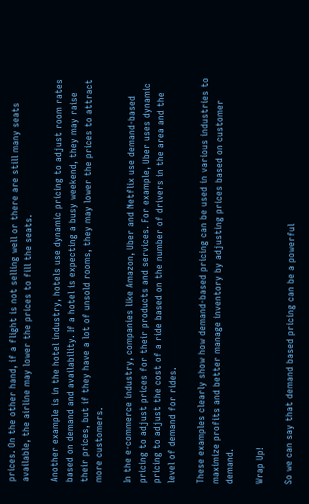prices. On the other hand, if a flight is not selling well or there are still many seats available, the airline may lower the prices to fill the seats.

Another example is in the hotel industry, hotels use dynamic pricing to adjust room rates based on demand and availability. If a hotel is expecting a busy weekend, they may raise their prices, but if they have a lot of unsold rooms, they may lower the prices to attract more customers.

In the e-commerce industry, companies like Amazon, Uber and Netflix use demand-based pricing to adjust prices for their products and services. For example, Uber uses dynamic pricing to adjust the cost of a ride based on the number of drivers in the area and the level of demand for rides.

These examples clearly show how demand-based pricing can be used in various industries to maximize profits and better manage inventory by adjusting prices based on customer demand.

Wrap Up!

So we can say that demand based pricing can be a powerful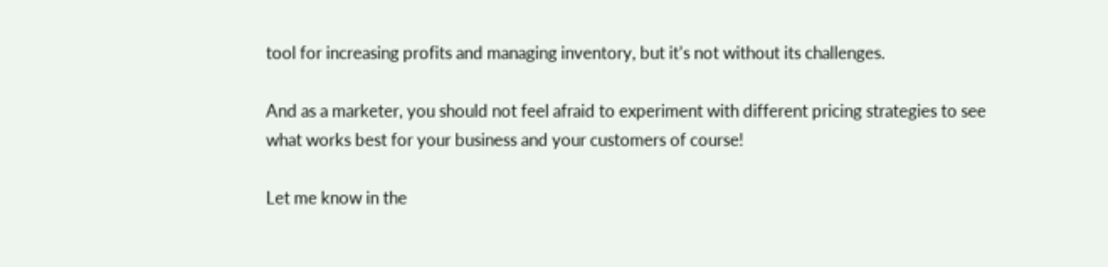tool for increasing profits and managing inventory, but it’s not without its challenges.

And as a marketer, you should not feel afraid to experiment with different pricing strategies to see what works best for your business and your customers of course!

Let me know in the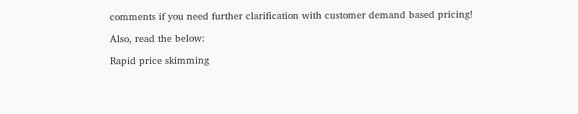comments if you need further clarification with customer demand based pricing!

Also, read the below:

Rapid price skimming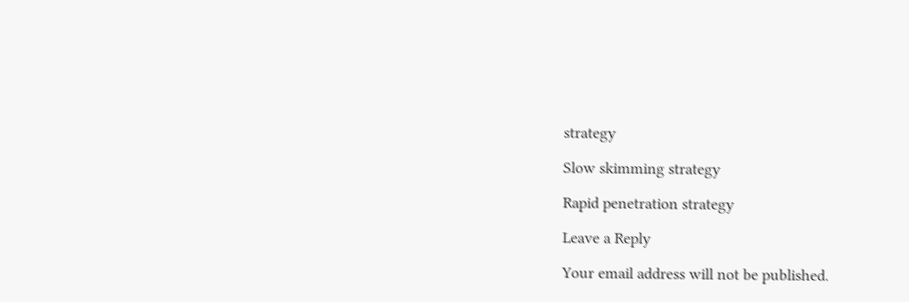strategy

Slow skimming strategy

Rapid penetration strategy

Leave a Reply

Your email address will not be published.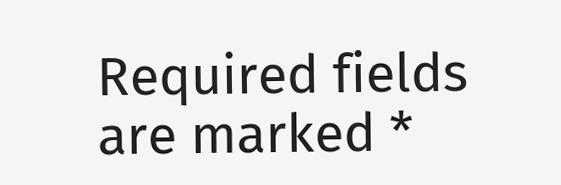Required fields are marked *